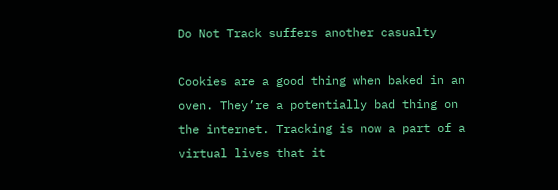Do Not Track suffers another casualty

Cookies are a good thing when baked in an oven. They’re a potentially bad thing on the internet. Tracking is now a part of a virtual lives that it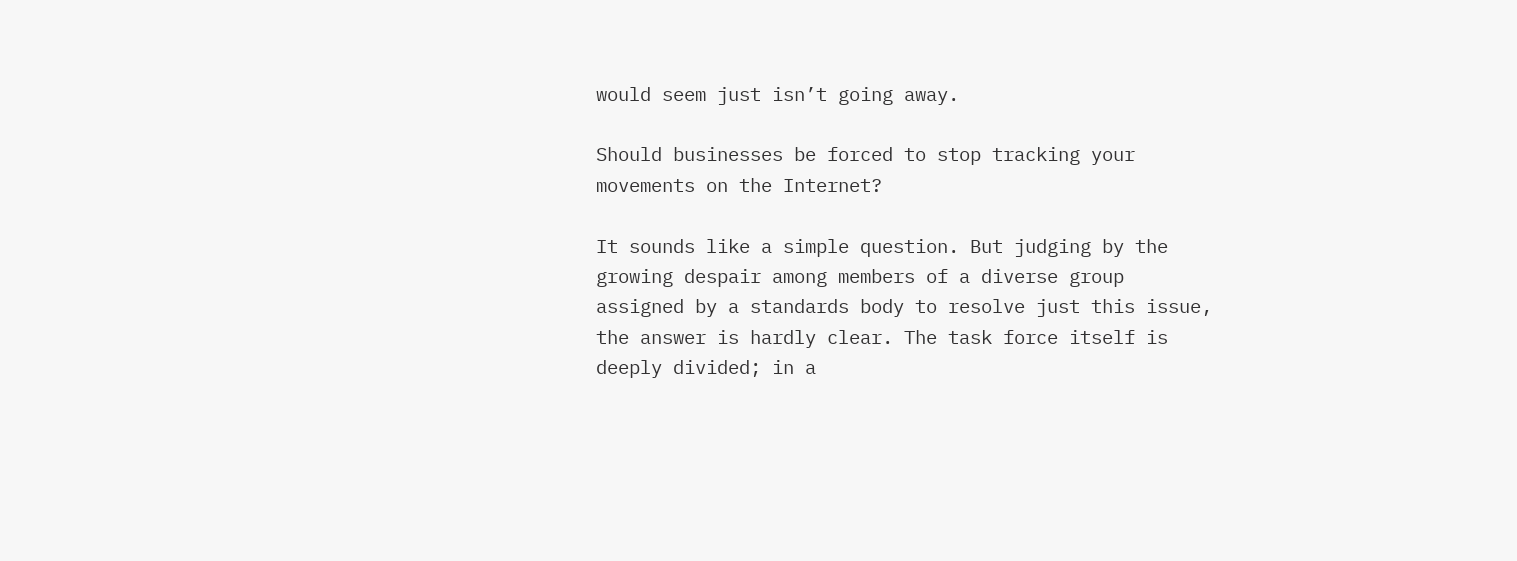would seem just isn’t going away.

Should businesses be forced to stop tracking your movements on the Internet?

It sounds like a simple question. But judging by the growing despair among members of a diverse group assigned by a standards body to resolve just this issue, the answer is hardly clear. The task force itself is deeply divided; in a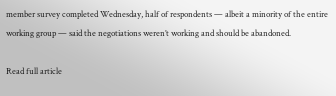member survey completed Wednesday, half of respondents — albeit a minority of the entire working group — said the negotiations weren’t working and should be abandoned.

Read full article